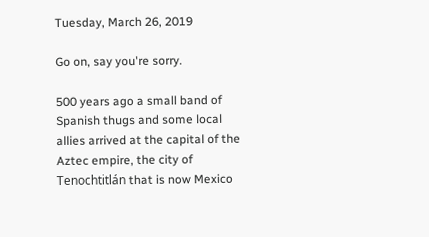Tuesday, March 26, 2019

Go on, say you're sorry.

500 years ago a small band of Spanish thugs and some local allies arrived at the capital of the Aztec empire, the city of Tenochtitlán that is now Mexico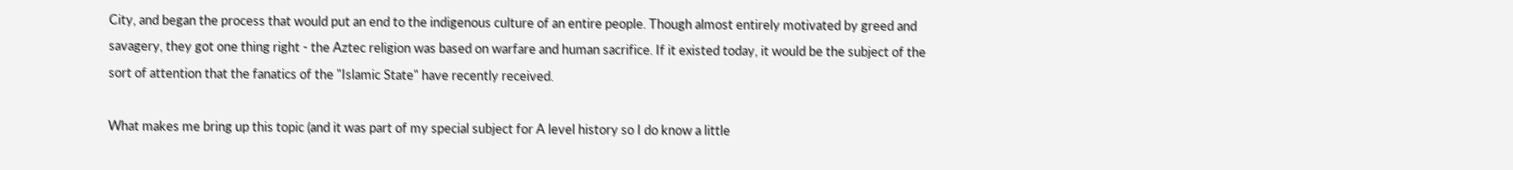City, and began the process that would put an end to the indigenous culture of an entire people. Though almost entirely motivated by greed and savagery, they got one thing right - the Aztec religion was based on warfare and human sacrifice. If it existed today, it would be the subject of the sort of attention that the fanatics of the "Islamic State" have recently received.

What makes me bring up this topic (and it was part of my special subject for A level history so I do know a little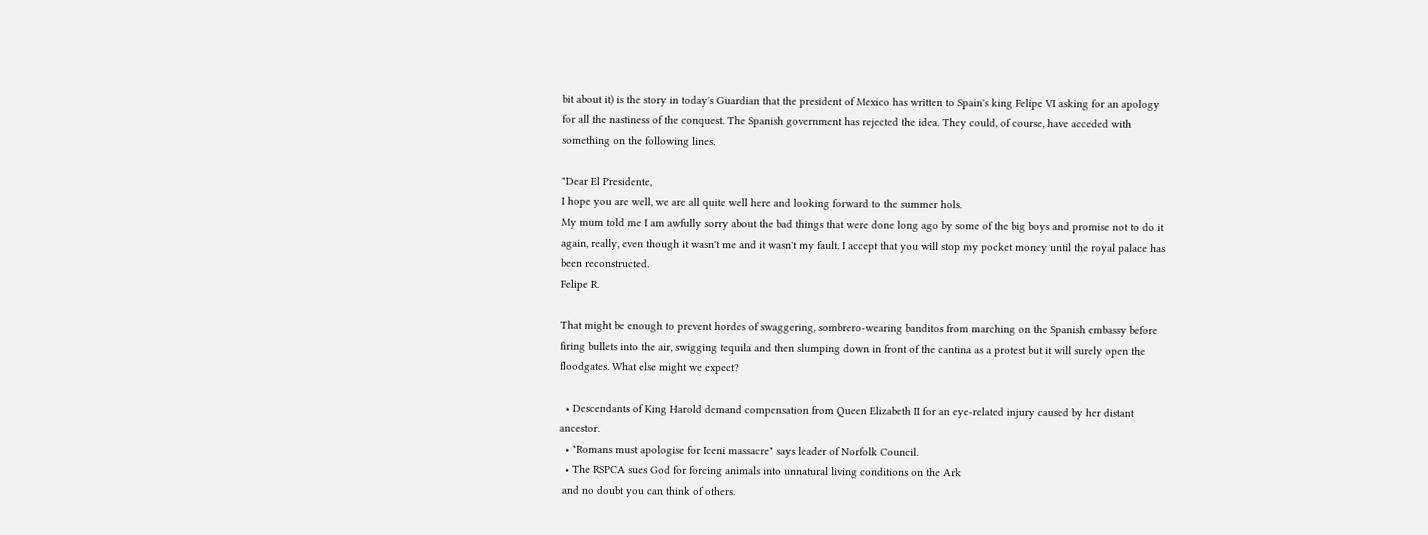bit about it) is the story in today's Guardian that the president of Mexico has written to Spain's king Felipe VI asking for an apology for all the nastiness of the conquest. The Spanish government has rejected the idea. They could, of course, have acceded with something on the following lines.

"Dear El Presidente,
I hope you are well, we are all quite well here and looking forward to the summer hols.
My mum told me I am awfully sorry about the bad things that were done long ago by some of the big boys and promise not to do it again, really, even though it wasn't me and it wasn't my fault. I accept that you will stop my pocket money until the royal palace has been reconstructed.
Felipe R.

That might be enough to prevent hordes of swaggering, sombrero-wearing banditos from marching on the Spanish embassy before firing bullets into the air, swigging tequila and then slumping down in front of the cantina as a protest but it will surely open the floodgates. What else might we expect?

  • Descendants of King Harold demand compensation from Queen Elizabeth II for an eye-related injury caused by her distant ancestor.
  • "Romans must apologise for Iceni massacre" says leader of Norfolk Council.
  • The RSPCA sues God for forcing animals into unnatural living conditions on the Ark
 and no doubt you can think of others.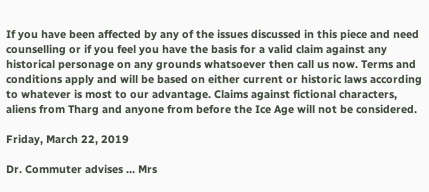If you have been affected by any of the issues discussed in this piece and need counselling or if you feel you have the basis for a valid claim against any historical personage on any grounds whatsoever then call us now. Terms and conditions apply and will be based on either current or historic laws according to whatever is most to our advantage. Claims against fictional characters, aliens from Tharg and anyone from before the Ice Age will not be considered.

Friday, March 22, 2019

Dr. Commuter advises ... Mrs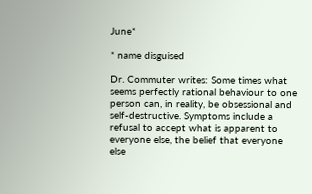June*

* name disguised

Dr. Commuter writes: Some times what seems perfectly rational behaviour to one person can, in reality, be obsessional and self-destructive. Symptoms include a refusal to accept what is apparent to everyone else, the belief that everyone else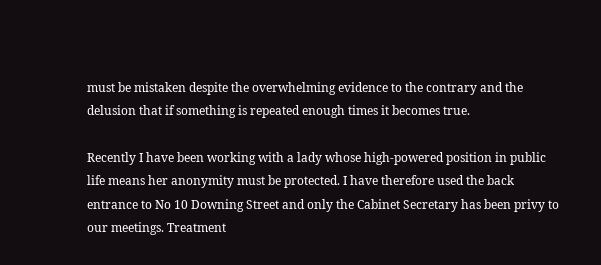must be mistaken despite the overwhelming evidence to the contrary and the delusion that if something is repeated enough times it becomes true.

Recently I have been working with a lady whose high-powered position in public life means her anonymity must be protected. I have therefore used the back entrance to No 10 Downing Street and only the Cabinet Secretary has been privy to our meetings. Treatment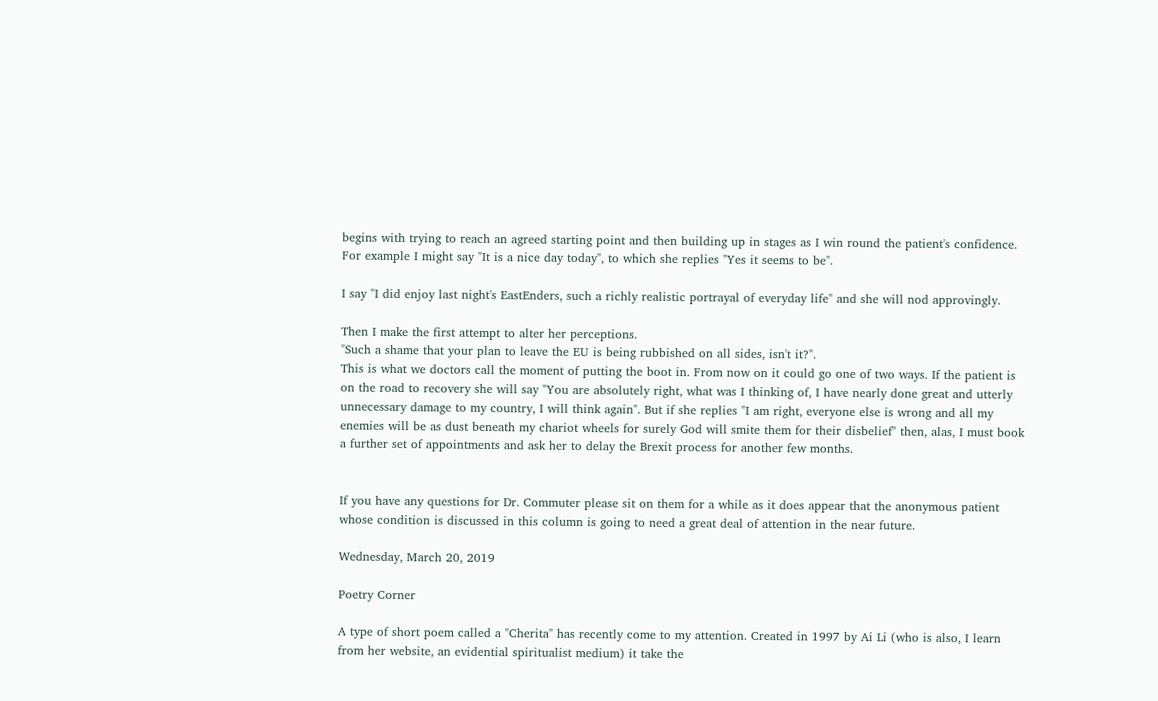begins with trying to reach an agreed starting point and then building up in stages as I win round the patient's confidence. For example I might say "It is a nice day today", to which she replies "Yes it seems to be".

I say "I did enjoy last night's EastEnders, such a richly realistic portrayal of everyday life" and she will nod approvingly.

Then I make the first attempt to alter her perceptions.
"Such a shame that your plan to leave the EU is being rubbished on all sides, isn't it?".
This is what we doctors call the moment of putting the boot in. From now on it could go one of two ways. If the patient is on the road to recovery she will say "You are absolutely right, what was I thinking of, I have nearly done great and utterly unnecessary damage to my country, I will think again". But if she replies "I am right, everyone else is wrong and all my enemies will be as dust beneath my chariot wheels for surely God will smite them for their disbelief" then, alas, I must book a further set of appointments and ask her to delay the Brexit process for another few months.


If you have any questions for Dr. Commuter please sit on them for a while as it does appear that the anonymous patient whose condition is discussed in this column is going to need a great deal of attention in the near future.

Wednesday, March 20, 2019

Poetry Corner

A type of short poem called a "Cherita" has recently come to my attention. Created in 1997 by Ai Li (who is also, I learn from her website, an evidential spiritualist medium) it take the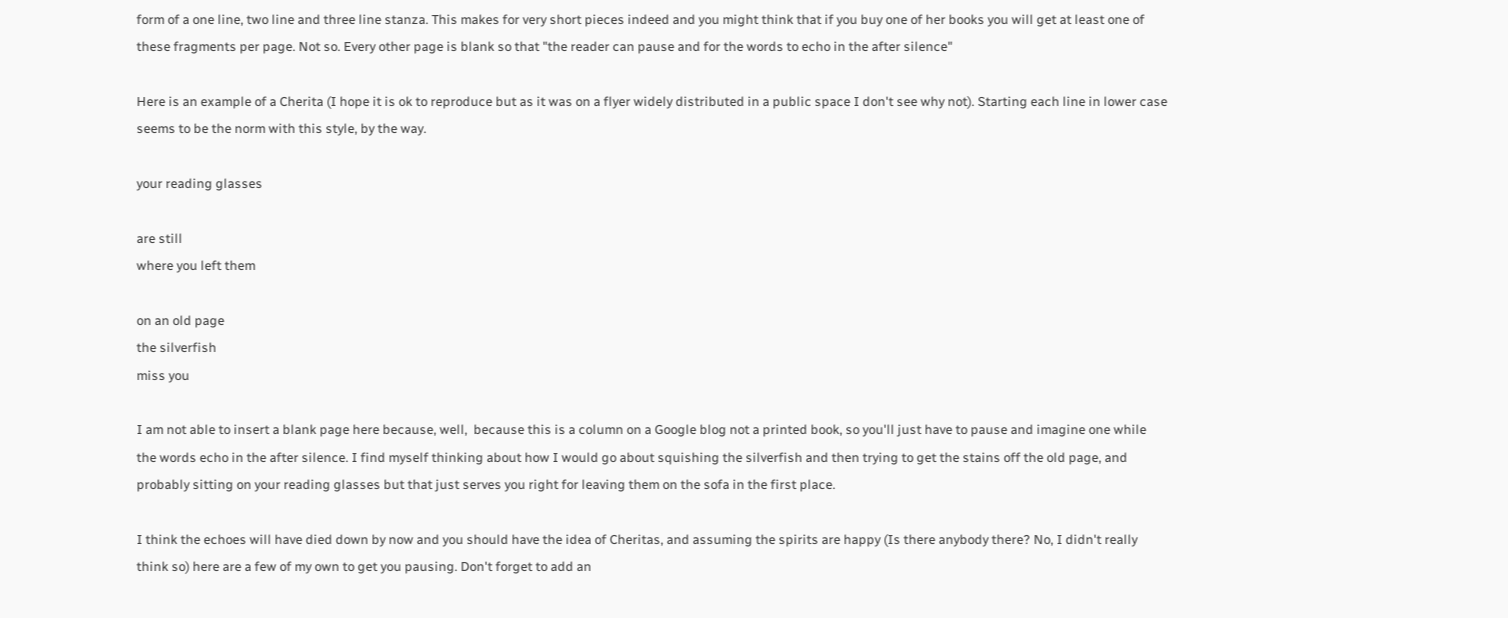form of a one line, two line and three line stanza. This makes for very short pieces indeed and you might think that if you buy one of her books you will get at least one of these fragments per page. Not so. Every other page is blank so that "the reader can pause and for the words to echo in the after silence"

Here is an example of a Cherita (I hope it is ok to reproduce but as it was on a flyer widely distributed in a public space I don't see why not). Starting each line in lower case seems to be the norm with this style, by the way.

your reading glasses

are still
where you left them

on an old page
the silverfish
miss you

I am not able to insert a blank page here because, well,  because this is a column on a Google blog not a printed book, so you'll just have to pause and imagine one while the words echo in the after silence. I find myself thinking about how I would go about squishing the silverfish and then trying to get the stains off the old page, and probably sitting on your reading glasses but that just serves you right for leaving them on the sofa in the first place.

I think the echoes will have died down by now and you should have the idea of Cheritas, and assuming the spirits are happy (Is there anybody there? No, I didn't really think so) here are a few of my own to get you pausing. Don't forget to add an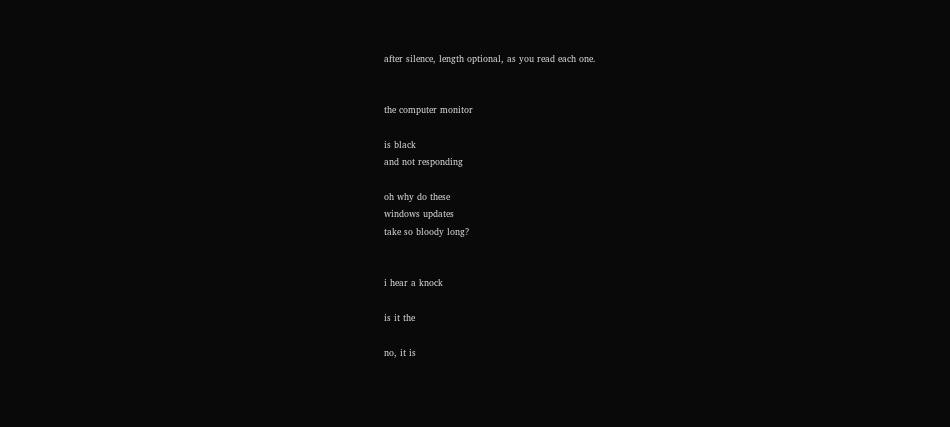after silence, length optional, as you read each one.


the computer monitor

is black
and not responding

oh why do these
windows updates
take so bloody long?


i hear a knock

is it the

no, it is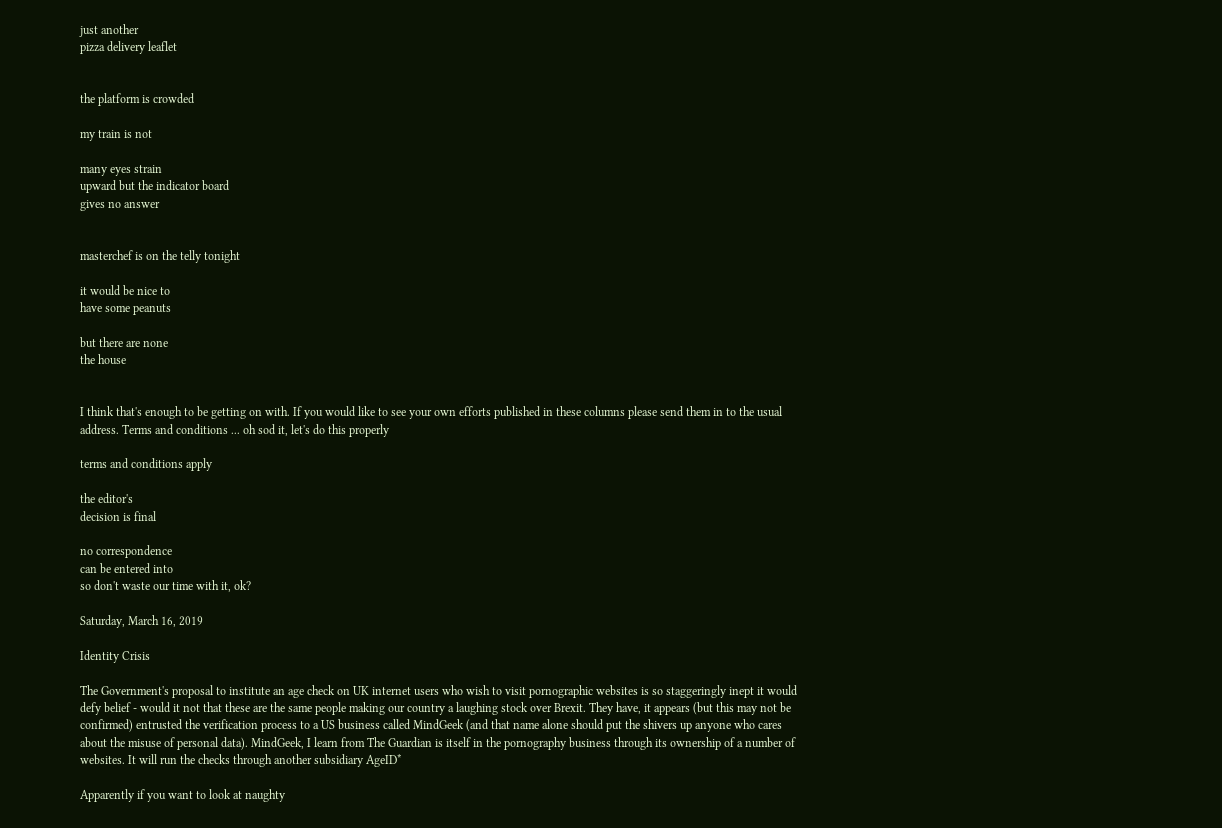just another
pizza delivery leaflet


the platform is crowded

my train is not

many eyes strain
upward but the indicator board
gives no answer


masterchef is on the telly tonight

it would be nice to
have some peanuts

but there are none
the house


I think that's enough to be getting on with. If you would like to see your own efforts published in these columns please send them in to the usual address. Terms and conditions ... oh sod it, let's do this properly

terms and conditions apply

the editor's
decision is final

no correspondence
can be entered into
so don't waste our time with it, ok?

Saturday, March 16, 2019

Identity Crisis

The Government's proposal to institute an age check on UK internet users who wish to visit pornographic websites is so staggeringly inept it would defy belief - would it not that these are the same people making our country a laughing stock over Brexit. They have, it appears (but this may not be confirmed) entrusted the verification process to a US business called MindGeek (and that name alone should put the shivers up anyone who cares about the misuse of personal data). MindGeek, I learn from The Guardian is itself in the pornography business through its ownership of a number of websites. It will run the checks through another subsidiary AgeID*

Apparently if you want to look at naughty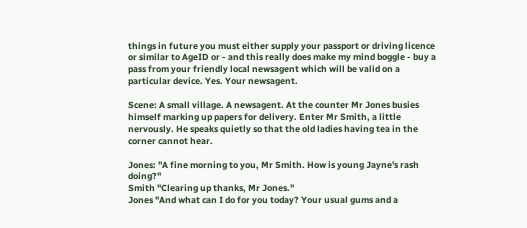things in future you must either supply your passport or driving licence or similar to AgeID or - and this really does make my mind boggle - buy a pass from your friendly local newsagent which will be valid on a particular device. Yes. Your newsagent.

Scene: A small village. A newsagent. At the counter Mr Jones busies himself marking up papers for delivery. Enter Mr Smith, a little nervously. He speaks quietly so that the old ladies having tea in the corner cannot hear.

Jones: "A fine morning to you, Mr Smith. How is young Jayne's rash doing?"
Smith "Clearing up thanks, Mr Jones."
Jones "And what can I do for you today? Your usual gums and a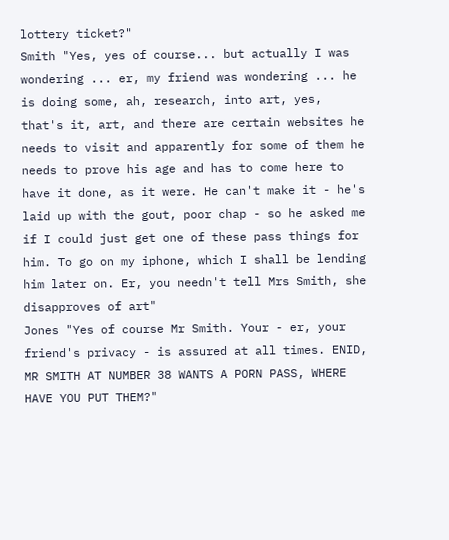lottery ticket?"
Smith "Yes, yes of course... but actually I was wondering ... er, my friend was wondering ... he is doing some, ah, research, into art, yes, that's it, art, and there are certain websites he needs to visit and apparently for some of them he needs to prove his age and has to come here to have it done, as it were. He can't make it - he's laid up with the gout, poor chap - so he asked me if I could just get one of these pass things for him. To go on my iphone, which I shall be lending him later on. Er, you needn't tell Mrs Smith, she disapproves of art"
Jones "Yes of course Mr Smith. Your - er, your friend's privacy - is assured at all times. ENID, MR SMITH AT NUMBER 38 WANTS A PORN PASS, WHERE HAVE YOU PUT THEM?"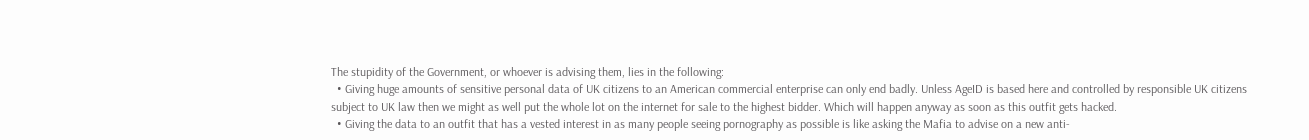The stupidity of the Government, or whoever is advising them, lies in the following:
  • Giving huge amounts of sensitive personal data of UK citizens to an American commercial enterprise can only end badly. Unless AgeID is based here and controlled by responsible UK citizens subject to UK law then we might as well put the whole lot on the internet for sale to the highest bidder. Which will happen anyway as soon as this outfit gets hacked.
  • Giving the data to an outfit that has a vested interest in as many people seeing pornography as possible is like asking the Mafia to advise on a new anti-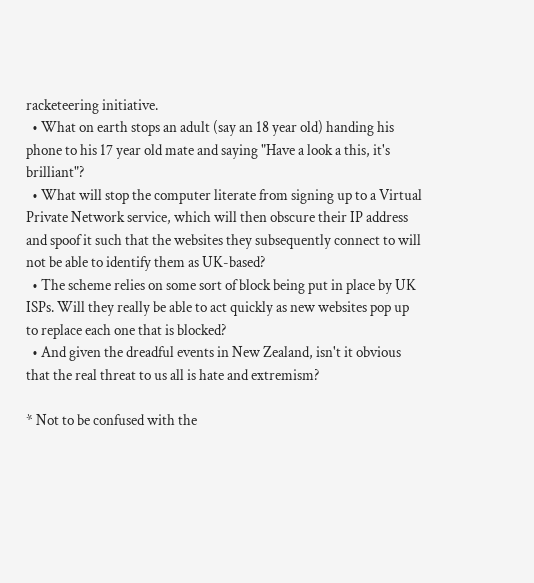racketeering initiative.
  • What on earth stops an adult (say an 18 year old) handing his phone to his 17 year old mate and saying "Have a look a this, it's brilliant"?
  • What will stop the computer literate from signing up to a Virtual Private Network service, which will then obscure their IP address and spoof it such that the websites they subsequently connect to will not be able to identify them as UK-based?
  • The scheme relies on some sort of block being put in place by UK ISPs. Will they really be able to act quickly as new websites pop up to replace each one that is blocked?
  • And given the dreadful events in New Zealand, isn't it obvious that the real threat to us all is hate and extremism?

* Not to be confused with the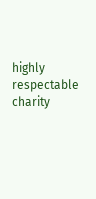highly respectable charity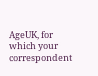AgeUK, for which your correspondent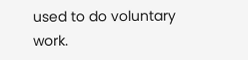used to do voluntary work.